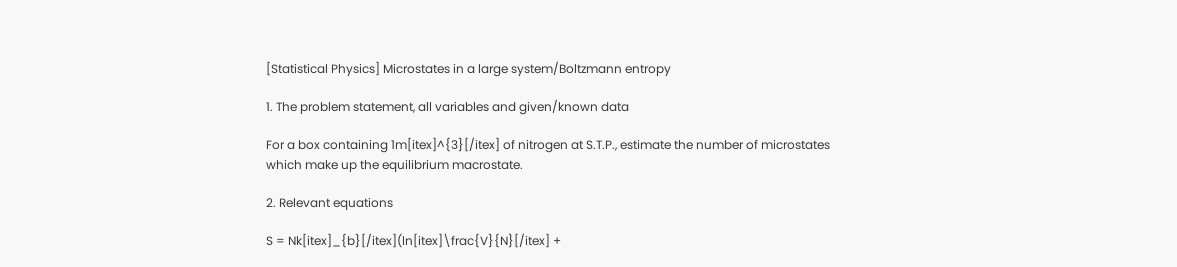[Statistical Physics] Microstates in a large system/Boltzmann entropy

1. The problem statement, all variables and given/known data

For a box containing 1m[itex]^{3}[/itex] of nitrogen at S.T.P., estimate the number of microstates which make up the equilibrium macrostate.

2. Relevant equations

S = Nk[itex]_{b}[/itex](ln[itex]\frac{V}{N}[/itex] +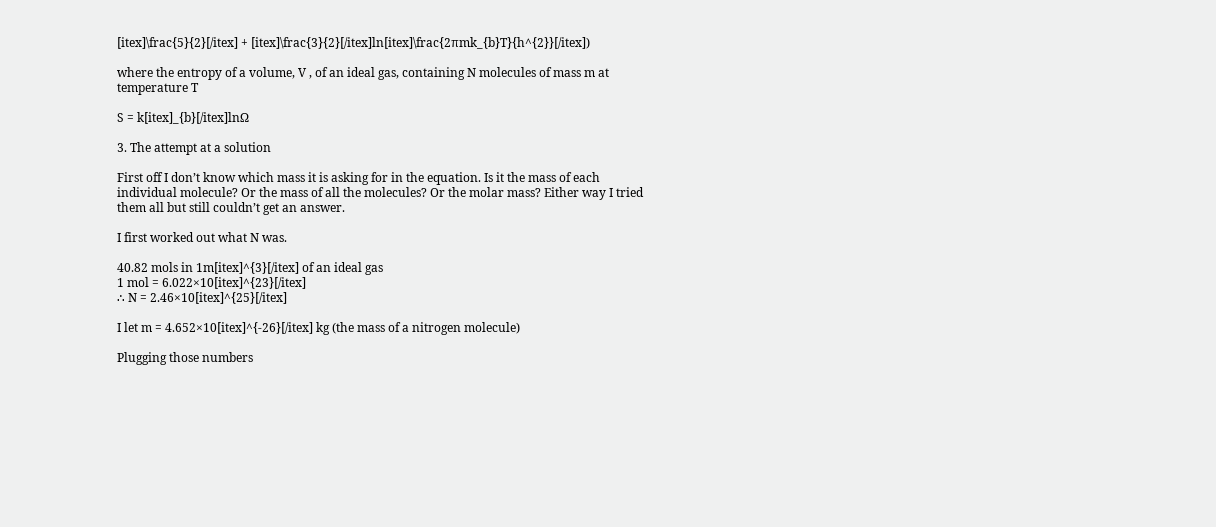[itex]\frac{5}{2}[/itex] + [itex]\frac{3}{2}[/itex]ln[itex]\frac{2πmk_{b}T}{h^{2}}[/itex])

where the entropy of a volume, V , of an ideal gas, containing N molecules of mass m at temperature T

S = k[itex]_{b}[/itex]lnΩ

3. The attempt at a solution

First off I don’t know which mass it is asking for in the equation. Is it the mass of each individual molecule? Or the mass of all the molecules? Or the molar mass? Either way I tried them all but still couldn’t get an answer.

I first worked out what N was.

40.82 mols in 1m[itex]^{3}[/itex] of an ideal gas
1 mol = 6.022×10[itex]^{23}[/itex]
∴ N = 2.46×10[itex]^{25}[/itex]

I let m = 4.652×10[itex]^{-26}[/itex] kg (the mass of a nitrogen molecule)

Plugging those numbers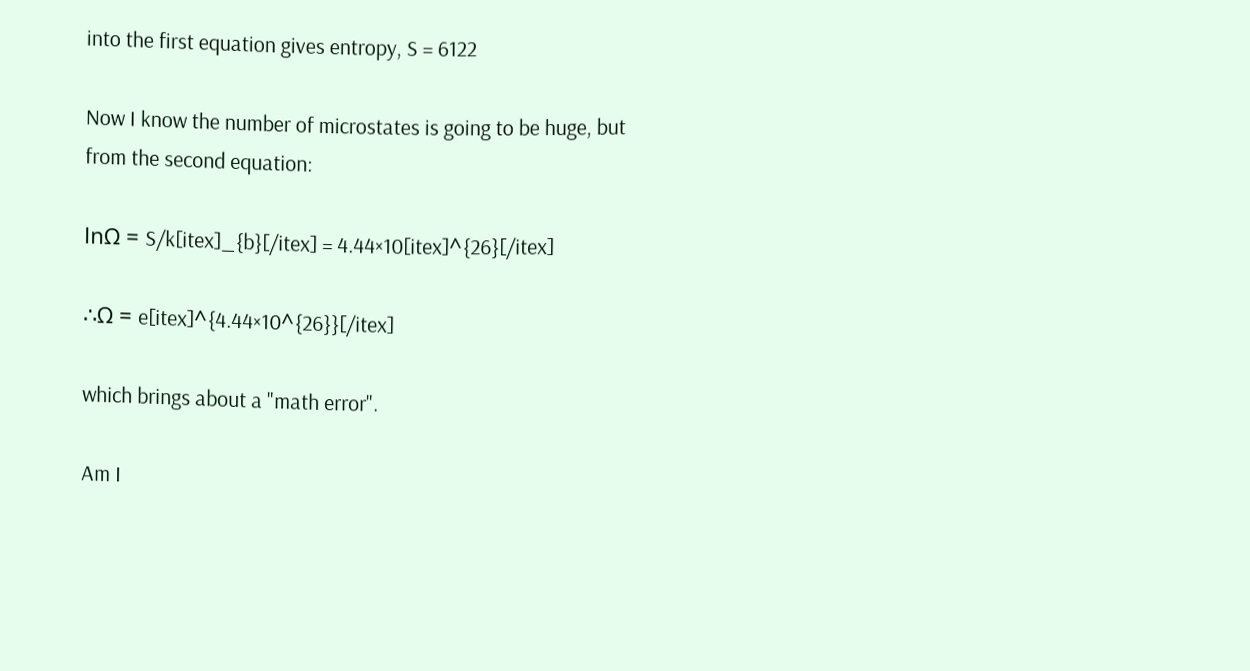into the first equation gives entropy, S = 6122

Now I know the number of microstates is going to be huge, but from the second equation:

lnΩ = S/k[itex]_{b}[/itex] = 4.44×10[itex]^{26}[/itex]

∴Ω = e[itex]^{4.44×10^{26}}[/itex]

which brings about a "math error".

Am I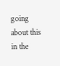going about this in the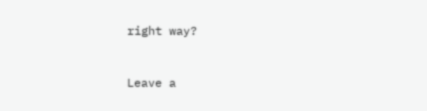right way?



Leave a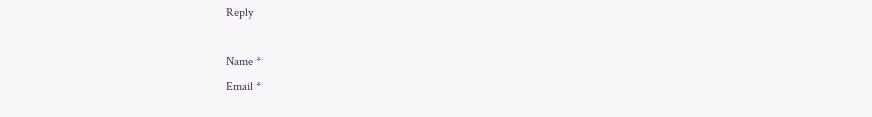Reply

Name *
Email *